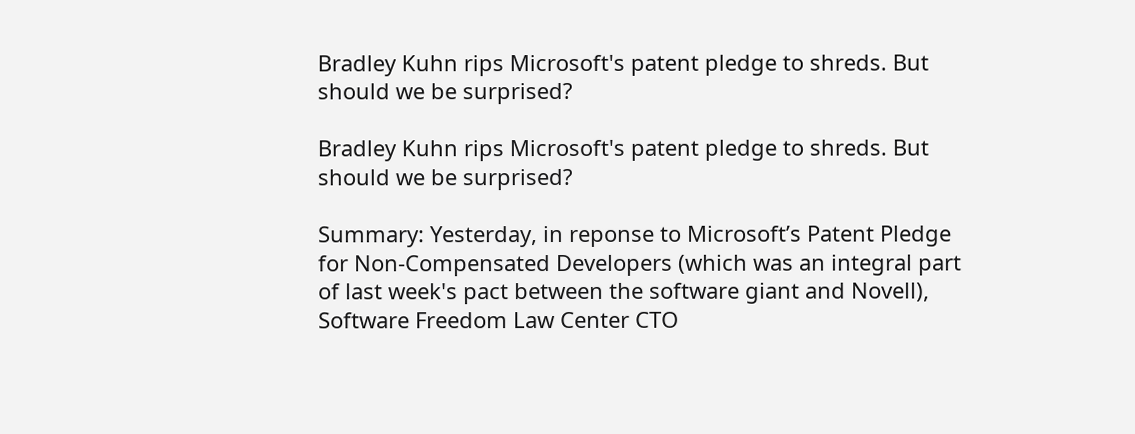Bradley Kuhn rips Microsoft's patent pledge to shreds. But should we be surprised?

Bradley Kuhn rips Microsoft's patent pledge to shreds. But should we be surprised?

Summary: Yesterday, in reponse to Microsoft’s Patent Pledge for Non-Compensated Developers (which was an integral part of last week's pact between the software giant and Novell), Software Freedom Law Center CTO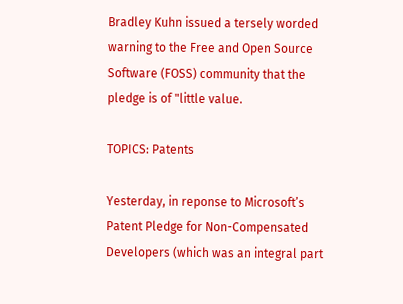Bradley Kuhn issued a tersely worded warning to the Free and Open Source Software (FOSS) community that the pledge is of "little value.

TOPICS: Patents

Yesterday, in reponse to Microsoft’s Patent Pledge for Non-Compensated Developers (which was an integral part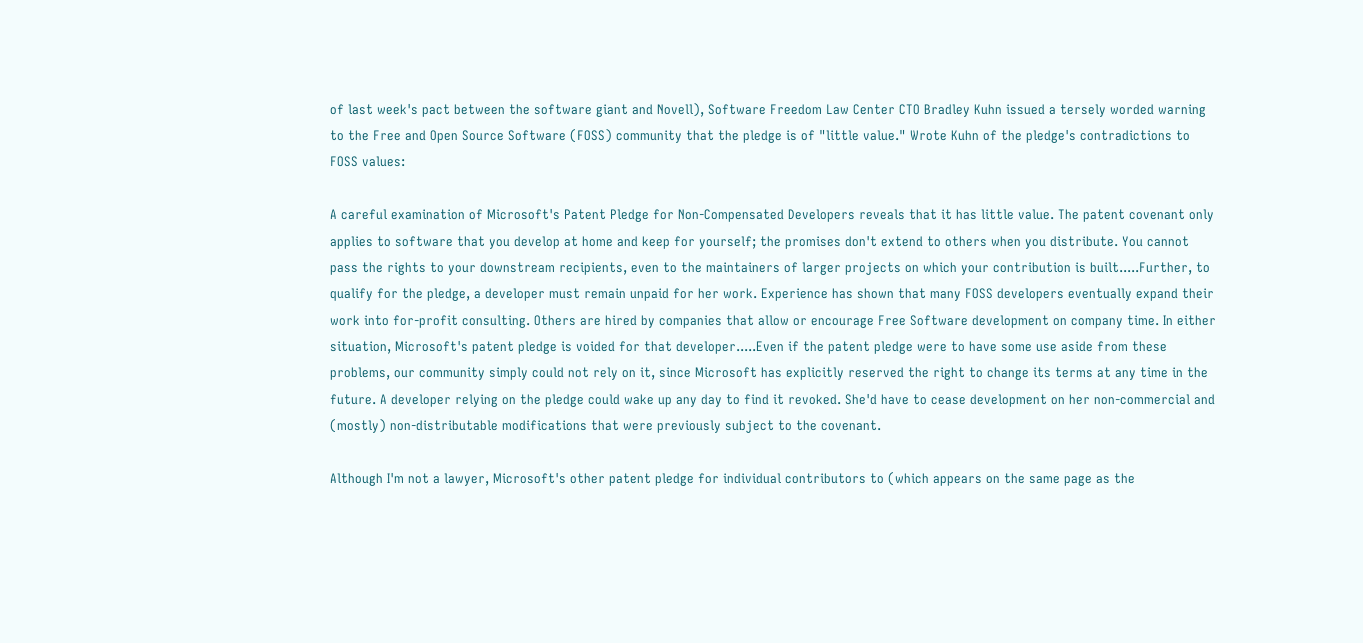of last week's pact between the software giant and Novell), Software Freedom Law Center CTO Bradley Kuhn issued a tersely worded warning to the Free and Open Source Software (FOSS) community that the pledge is of "little value." Wrote Kuhn of the pledge's contradictions to FOSS values:

A careful examination of Microsoft's Patent Pledge for Non-Compensated Developers reveals that it has little value. The patent covenant only applies to software that you develop at home and keep for yourself; the promises don't extend to others when you distribute. You cannot pass the rights to your downstream recipients, even to the maintainers of larger projects on which your contribution is built.....Further, to qualify for the pledge, a developer must remain unpaid for her work. Experience has shown that many FOSS developers eventually expand their work into for-profit consulting. Others are hired by companies that allow or encourage Free Software development on company time. In either situation, Microsoft's patent pledge is voided for that developer.....Even if the patent pledge were to have some use aside from these problems, our community simply could not rely on it, since Microsoft has explicitly reserved the right to change its terms at any time in the future. A developer relying on the pledge could wake up any day to find it revoked. She'd have to cease development on her non-commercial and (mostly) non-distributable modifications that were previously subject to the covenant.

Although I'm not a lawyer, Microsoft's other patent pledge for individual contributors to (which appears on the same page as the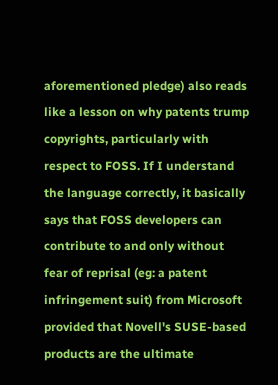aforementioned pledge) also reads like a lesson on why patents trump copyrights, particularly with respect to FOSS. If I understand the language correctly, it basically says that FOSS developers can contribute to and only without fear of reprisal (eg: a patent infringement suit) from Microsoft provided that Novell's SUSE-based products are the ultimate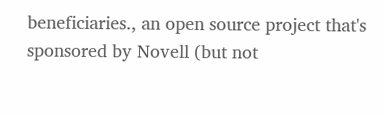beneficiaries., an open source project that's sponsored by Novell (but not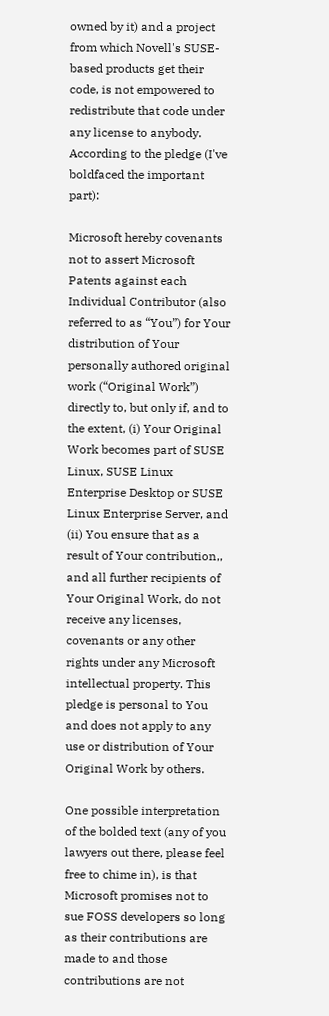owned by it) and a project from which Novell's SUSE-based products get their code, is not empowered to redistribute that code under any license to anybody. According to the pledge (I've boldfaced the important part):

Microsoft hereby covenants not to assert Microsoft Patents against each Individual Contributor (also referred to as “You”) for Your distribution of Your personally authored original work (“Original Work”) directly to, but only if, and to the extent, (i) Your Original Work becomes part of SUSE Linux, SUSE Linux Enterprise Desktop or SUSE Linux Enterprise Server, and (ii) You ensure that as a result of Your contribution,, and all further recipients of Your Original Work, do not receive any licenses, covenants or any other rights under any Microsoft intellectual property. This pledge is personal to You and does not apply to any use or distribution of Your Original Work by others.

One possible interpretation of the bolded text (any of you lawyers out there, please feel free to chime in), is that Microsoft promises not to sue FOSS developers so long as their contributions are made to and those contributions are not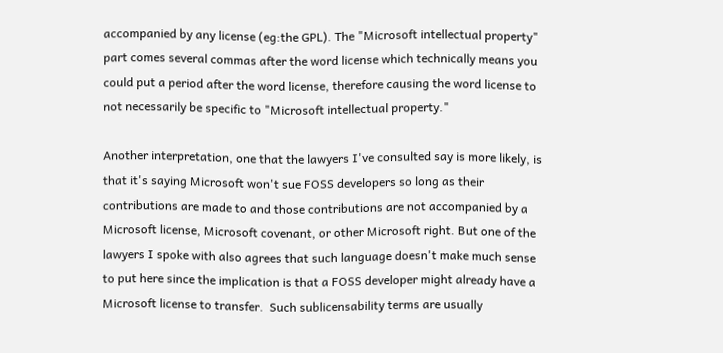accompanied by any license (eg:the GPL). The "Microsoft intellectual property" part comes several commas after the word license which technically means you could put a period after the word license, therefore causing the word license to not necessarily be specific to "Microsoft intellectual property."

Another interpretation, one that the lawyers I've consulted say is more likely, is that it's saying Microsoft won't sue FOSS developers so long as their contributions are made to and those contributions are not accompanied by a Microsoft license, Microsoft covenant, or other Microsoft right. But one of the lawyers I spoke with also agrees that such language doesn't make much sense to put here since the implication is that a FOSS developer might already have a  Microsoft license to transfer.  Such sublicensability terms are usually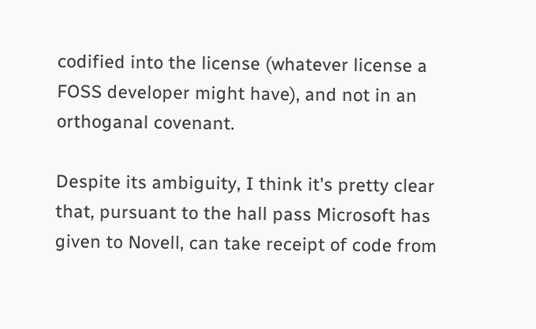codified into the license (whatever license a FOSS developer might have), and not in an orthoganal covenant.

Despite its ambiguity, I think it's pretty clear that, pursuant to the hall pass Microsoft has given to Novell, can take receipt of code from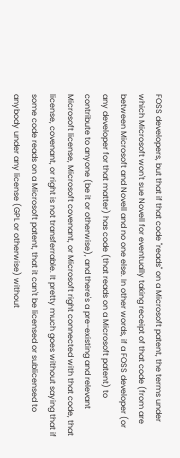FOSS developers, but that if that code "reads" on a Microsoft patent, the terms under which Microsoft won't sue Novell for eventually taking receipt of that code (from are between Microsoft and Novell and no one else. In other words, if a FOSS developer (or any developer for that matter) has code (that reads on a Microsoft patent) to contribute to anyone (be it or otherwise), and there's a pre-existing and relevant Microsoft license, Microsoft covenant, or Microsoft right connected with that code, that license, covenant, or right is not transferrable. It pretty much goes without saying that if some code reads on a Microsoft patent, that it can't be licensed or sublicensed to anybody under any license (GPL or otherwise) without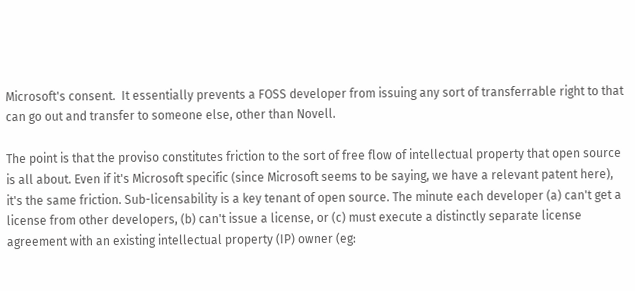Microsoft's consent.  It essentially prevents a FOSS developer from issuing any sort of transferrable right to that can go out and transfer to someone else, other than Novell.

The point is that the proviso constitutes friction to the sort of free flow of intellectual property that open source is all about. Even if it's Microsoft specific (since Microsoft seems to be saying, we have a relevant patent here), it's the same friction. Sub-licensability is a key tenant of open source. The minute each developer (a) can't get a license from other developers, (b) can't issue a license, or (c) must execute a distinctly separate license agreement with an existing intellectual property (IP) owner (eg: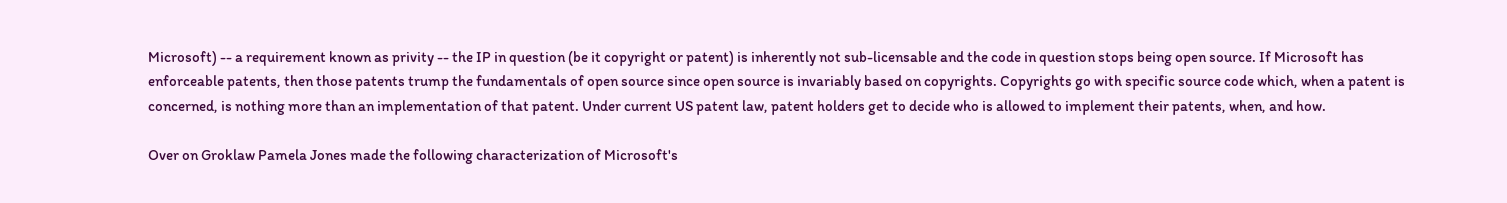Microsoft) -- a requirement known as privity -- the IP in question (be it copyright or patent) is inherently not sub-licensable and the code in question stops being open source. If Microsoft has enforceable patents, then those patents trump the fundamentals of open source since open source is invariably based on copyrights. Copyrights go with specific source code which, when a patent is concerned, is nothing more than an implementation of that patent. Under current US patent law, patent holders get to decide who is allowed to implement their patents, when, and how.

Over on Groklaw Pamela Jones made the following characterization of Microsoft's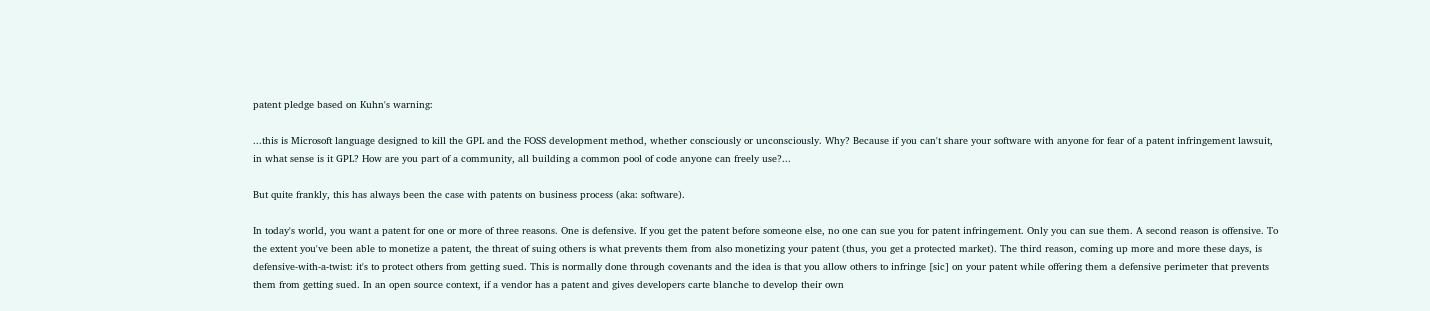patent pledge based on Kuhn's warning:

...this is Microsoft language designed to kill the GPL and the FOSS development method, whether consciously or unconsciously. Why? Because if you can't share your software with anyone for fear of a patent infringement lawsuit, in what sense is it GPL? How are you part of a community, all building a common pool of code anyone can freely use?...

But quite frankly, this has always been the case with patents on business process (aka: software).

In today's world, you want a patent for one or more of three reasons. One is defensive. If you get the patent before someone else, no one can sue you for patent infringement. Only you can sue them. A second reason is offensive. To the extent you've been able to monetize a patent, the threat of suing others is what prevents them from also monetizing your patent (thus, you get a protected market). The third reason, coming up more and more these days, is defensive-with-a-twist: it's to protect others from getting sued. This is normally done through covenants and the idea is that you allow others to infringe [sic] on your patent while offering them a defensive perimeter that prevents them from getting sued. In an open source context, if a vendor has a patent and gives developers carte blanche to develop their own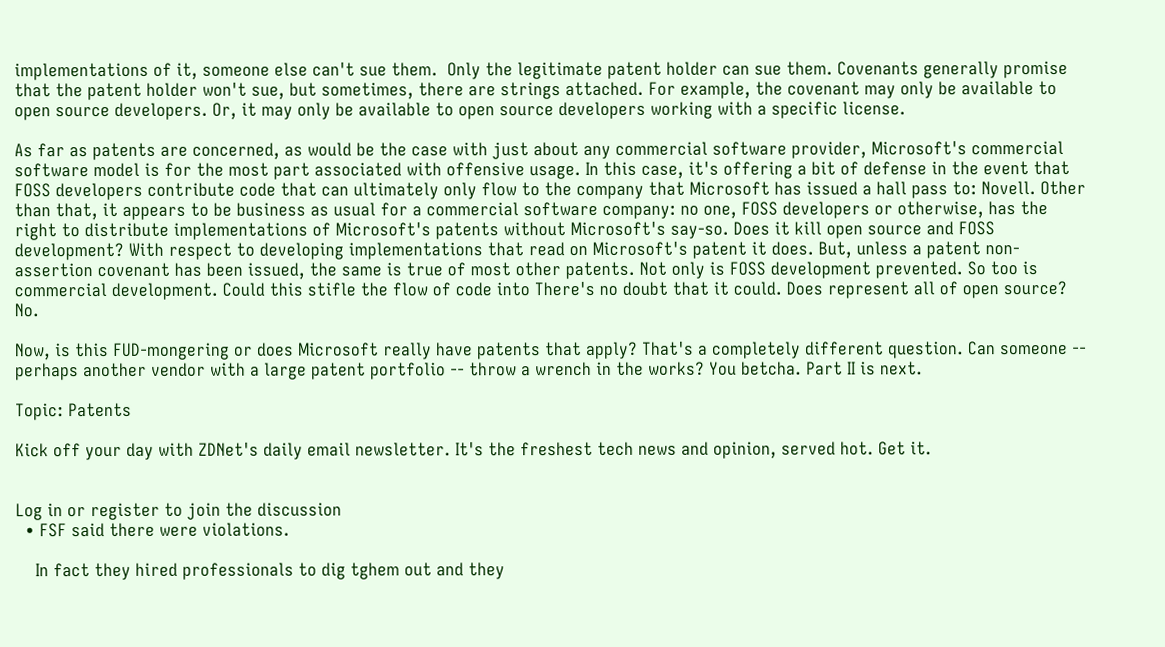implementations of it, someone else can't sue them.  Only the legitimate patent holder can sue them. Covenants generally promise that the patent holder won't sue, but sometimes, there are strings attached. For example, the covenant may only be available to open source developers. Or, it may only be available to open source developers working with a specific license.

As far as patents are concerned, as would be the case with just about any commercial software provider, Microsoft's commercial software model is for the most part associated with offensive usage. In this case, it's offering a bit of defense in the event that FOSS developers contribute code that can ultimately only flow to the company that Microsoft has issued a hall pass to: Novell. Other than that, it appears to be business as usual for a commercial software company: no one, FOSS developers or otherwise, has the right to distribute implementations of Microsoft's patents without Microsoft's say-so. Does it kill open source and FOSS development? With respect to developing implementations that read on Microsoft's patent it does. But, unless a patent non-assertion covenant has been issued, the same is true of most other patents. Not only is FOSS development prevented. So too is commercial development. Could this stifle the flow of code into There's no doubt that it could. Does represent all of open source? No.

Now, is this FUD-mongering or does Microsoft really have patents that apply? That's a completely different question. Can someone -- perhaps another vendor with a large patent portfolio -- throw a wrench in the works? You betcha. Part II is next.

Topic: Patents

Kick off your day with ZDNet's daily email newsletter. It's the freshest tech news and opinion, served hot. Get it.


Log in or register to join the discussion
  • FSF said there were violations.

    In fact they hired professionals to dig tghem out and they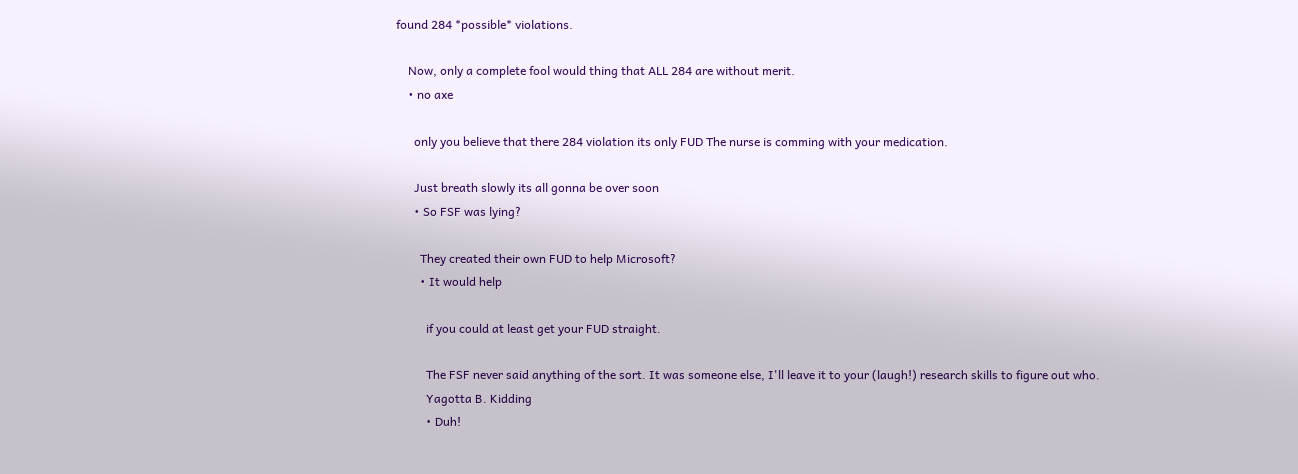found 284 *possible* violations.

    Now, only a complete fool would thing that ALL 284 are without merit.
    • no axe

      only you believe that there 284 violation its only FUD The nurse is comming with your medication.

      Just breath slowly its all gonna be over soon
      • So FSF was lying?

        They created their own FUD to help Microsoft?
        • It would help

          if you could at least get your FUD straight.

          The FSF never said anything of the sort. It was someone else, I'll leave it to your (laugh!) research skills to figure out who.
          Yagotta B. Kidding
          • Duh!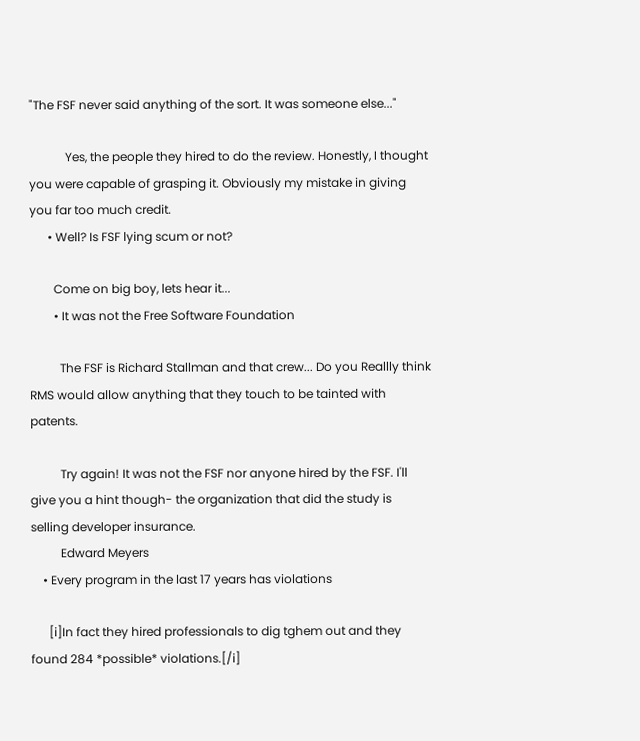"The FSF never said anything of the sort. It was someone else..."

            Yes, the people they hired to do the review. Honestly, I thought you were capable of grasping it. Obviously my mistake in giving you far too much credit.
      • Well? Is FSF lying scum or not?

        Come on big boy, lets hear it...
        • It was not the Free Software Foundation

          The FSF is Richard Stallman and that crew... Do you Reallly think RMS would allow anything that they touch to be tainted with patents.

          Try again! It was not the FSF nor anyone hired by the FSF. I'll give you a hint though- the organization that did the study is selling developer insurance.
          Edward Meyers
    • Every program in the last 17 years has violations

      [i]In fact they hired professionals to dig tghem out and they found 284 *possible* violations.[/i]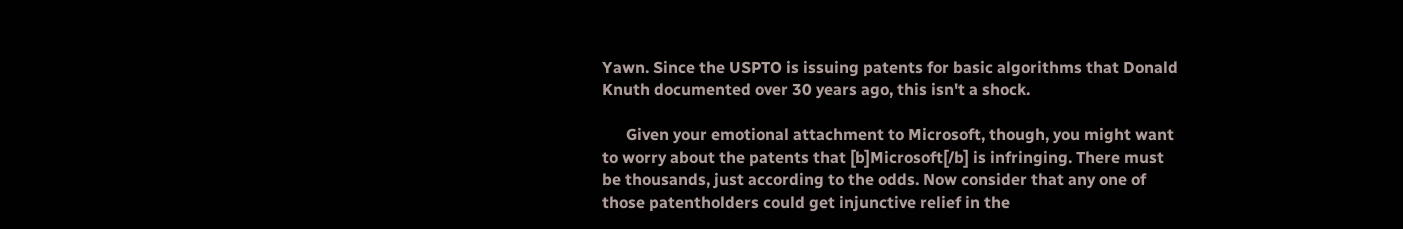Yawn. Since the USPTO is issuing patents for basic algorithms that Donald Knuth documented over 30 years ago, this isn't a shock.

      Given your emotional attachment to Microsoft, though, you might want to worry about the patents that [b]Microsoft[/b] is infringing. There must be thousands, just according to the odds. Now consider that any one of those patentholders could get injunctive relief in the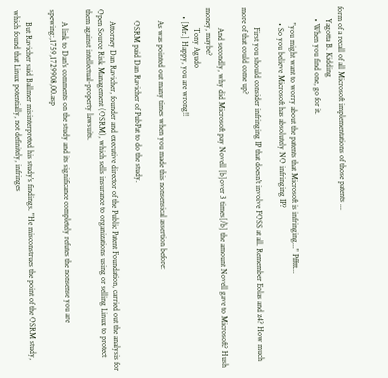form of a recall of all Microsoft implementations of those patents ...
      Yagotta B. Kidding
      • When you find one, go for it.

        "you might want to worry about the patents that Microsoft is infringing..." Pffttt...
        • So you believe Microsoft has absolutely NO infringing IP?

          First you should consider infringing IP that doesn't involve FOSS at all. Remember Eolas and z4? How much more of that could come up?

          And secondly, why did Microsoft pay Novell [b]over 3 times[/b] the amount Novell gave to Microsoft? Hush money, maybe?
          Tony Agudo
    • [Mr.] Happy, you are wrong!!

      As was pointed out many times when you made this nonsensical assertion before:

      OSRM paid Dan Ravicher of PubPat to do the study.

      Attorney Dan Ravicher, founder and executive director of the Public Patent Foundation, carried out the analysis for Open Source Risk Management (OSRM), which sells insurance to organizations using or selling Linux to protect them against intellectual-property lawsuits.

      A link to Dan's comments on the study and its significance completely refutes the nonsense you are spewing:,1759,1729908,00.asp

      But Ravicher said Ballmer misinterpreted his study's findings. "He misconstrues the point of the OSRM study, which found that Linux potentially, not definitely, infringes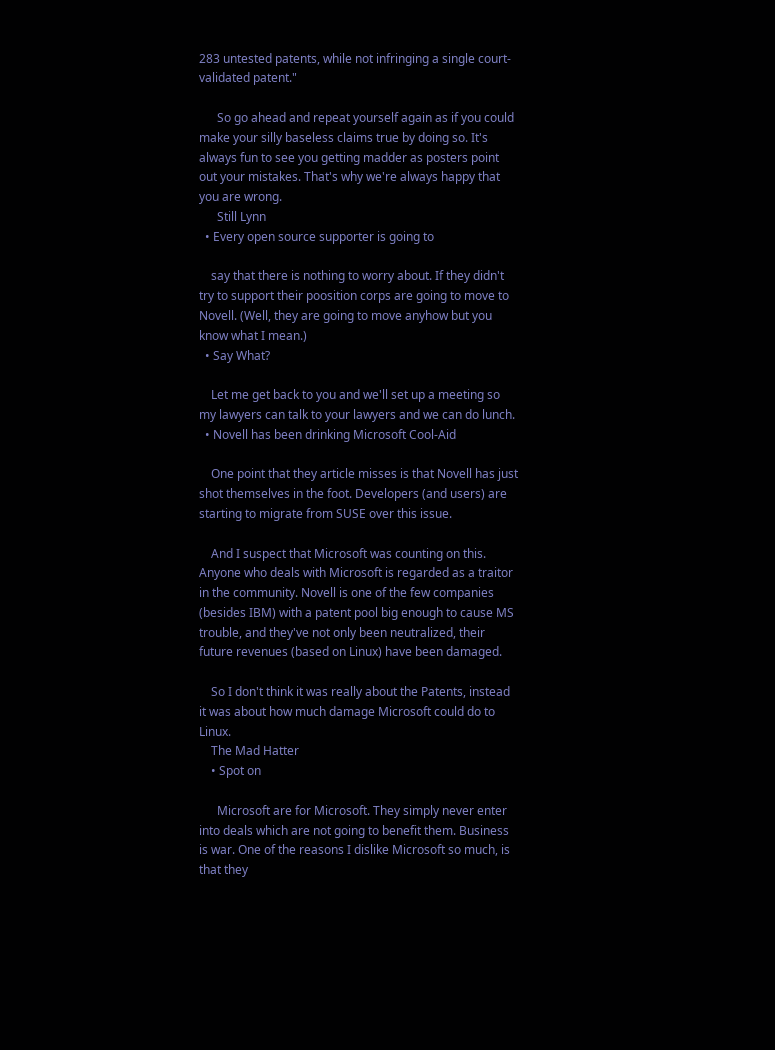283 untested patents, while not infringing a single court-validated patent."

      So go ahead and repeat yourself again as if you could make your silly baseless claims true by doing so. It's always fun to see you getting madder as posters point out your mistakes. That's why we're always happy that you are wrong.
      Still Lynn
  • Every open source supporter is going to

    say that there is nothing to worry about. If they didn't try to support their poosition corps are going to move to Novell. (Well, they are going to move anyhow but you know what I mean.)
  • Say What?

    Let me get back to you and we'll set up a meeting so my lawyers can talk to your lawyers and we can do lunch.
  • Novell has been drinking Microsoft Cool-Aid

    One point that they article misses is that Novell has just shot themselves in the foot. Developers (and users) are starting to migrate from SUSE over this issue.

    And I suspect that Microsoft was counting on this. Anyone who deals with Microsoft is regarded as a traitor in the community. Novell is one of the few companies (besides IBM) with a patent pool big enough to cause MS trouble, and they've not only been neutralized, their future revenues (based on Linux) have been damaged.

    So I don't think it was really about the Patents, instead it was about how much damage Microsoft could do to Linux.
    The Mad Hatter
    • Spot on

      Microsoft are for Microsoft. They simply never enter into deals which are not going to benefit them. Business is war. One of the reasons I dislike Microsoft so much, is that they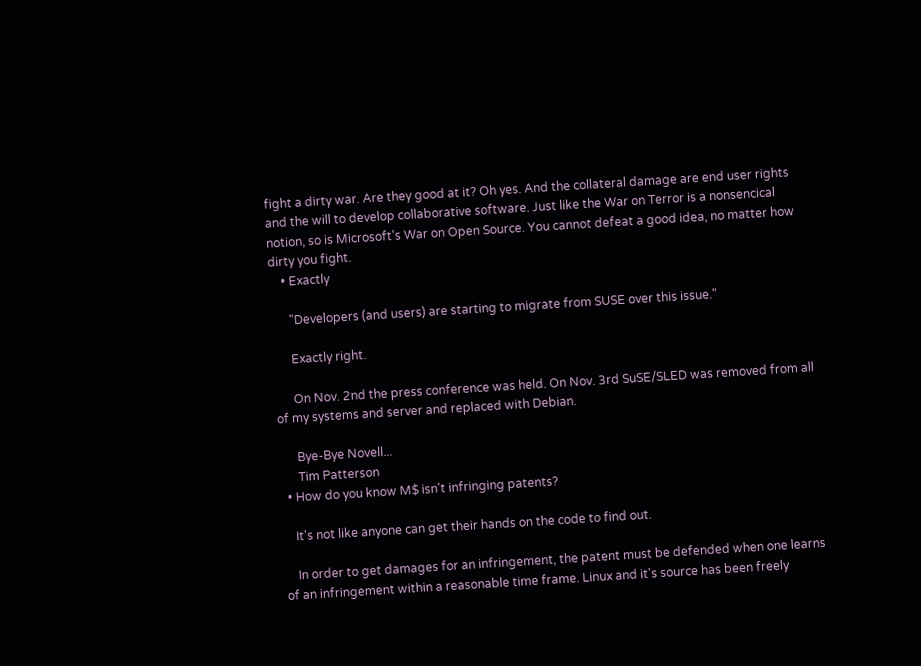fight a dirty war. Are they good at it? Oh yes. And the collateral damage are end user rights and the will to develop collaborative software. Just like the War on Terror is a nonsencical notion, so is Microsoft's War on Open Source. You cannot defeat a good idea, no matter how dirty you fight.
    • Exactly

      "Developers (and users) are starting to migrate from SUSE over this issue."

      Exactly right.

      On Nov. 2nd the press conference was held. On Nov. 3rd SuSE/SLED was removed from all of my systems and server and replaced with Debian.

      Bye-Bye Novell...
      Tim Patterson
  • How do you know M$ isn't infringing patents?

    It's not like anyone can get their hands on the code to find out.

    In order to get damages for an infringement, the patent must be defended when one learns of an infringement within a reasonable time frame. Linux and it's source has been freely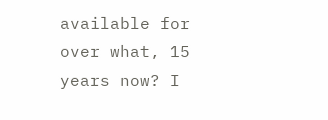available for over what, 15 years now? I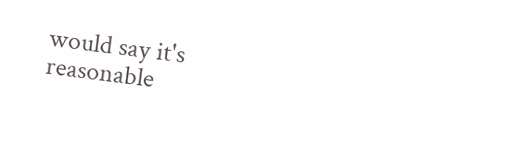would say it's reasonable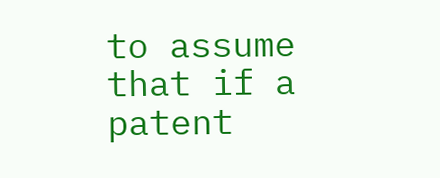to assume that if a patent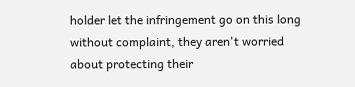holder let the infringement go on this long without complaint, they aren't worried about protecting their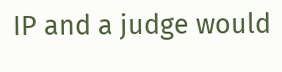IP and a judge would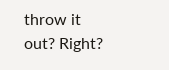throw it out? Right?